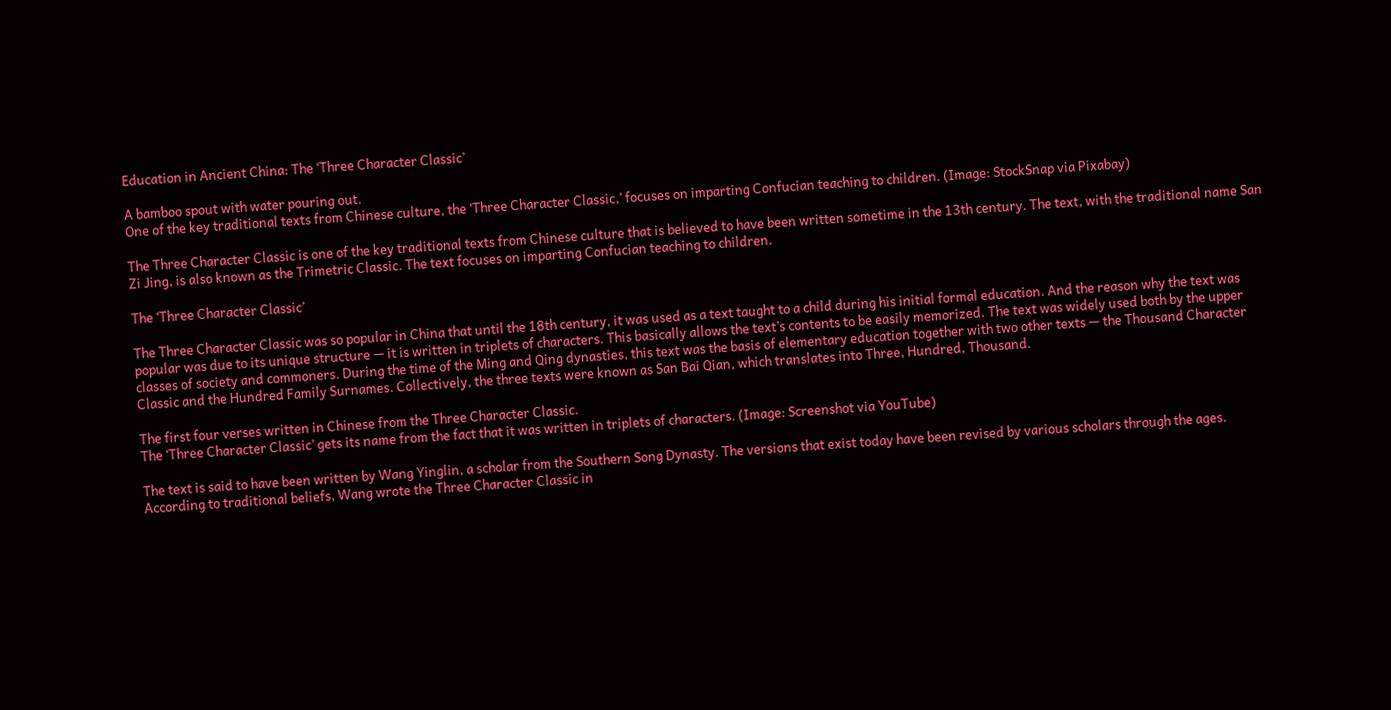Education in Ancient China: The ‘Three Character Classic’

A bamboo spout with water pouring out.
One of the key traditional texts from Chinese culture, the ‘Three Character Classic,’ focuses on imparting Confucian teaching to children. (Image: StockSnap via Pixabay)

The Three Character Classic is one of the key traditional texts from Chinese culture that is believed to have been written sometime in the 13th century. The text, with the traditional name San Zi Jing, is also known as the Trimetric Classic. The text focuses on imparting Confucian teaching to children.

The ‘Three Character Classic’

The Three Character Classic was so popular in China that until the 18th century, it was used as a text taught to a child during his initial formal education. And the reason why the text was popular was due to its unique structure — it is written in triplets of characters. This basically allows the text’s contents to be easily memorized. The text was widely used both by the upper classes of society and commoners. During the time of the Ming and Qing dynasties, this text was the basis of elementary education together with two other texts — the Thousand Character Classic and the Hundred Family Surnames. Collectively, the three texts were known as San Bai Qian, which translates into Three, Hundred, Thousand.

The first four verses written in Chinese from the Three Character Classic.
The ‘Three Character Classic’ gets its name from the fact that it was written in triplets of characters. (Image: Screenshot via YouTube)

The text is said to have been written by Wang Yinglin, a scholar from the Southern Song Dynasty. The versions that exist today have been revised by various scholars through the ages. According to traditional beliefs, Wang wrote the Three Character Classic in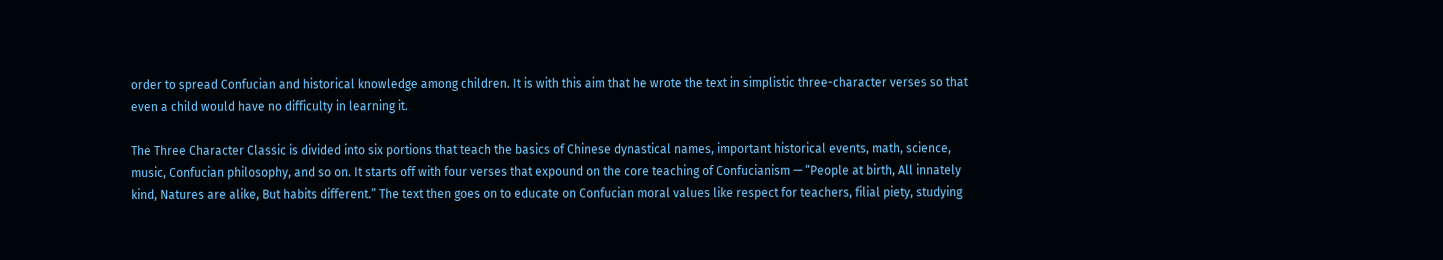order to spread Confucian and historical knowledge among children. It is with this aim that he wrote the text in simplistic three-character verses so that even a child would have no difficulty in learning it.

The Three Character Classic is divided into six portions that teach the basics of Chinese dynastical names, important historical events, math, science, music, Confucian philosophy, and so on. It starts off with four verses that expound on the core teaching of Confucianism — “People at birth, All innately kind, Natures are alike, But habits different.” The text then goes on to educate on Confucian moral values like respect for teachers, filial piety, studying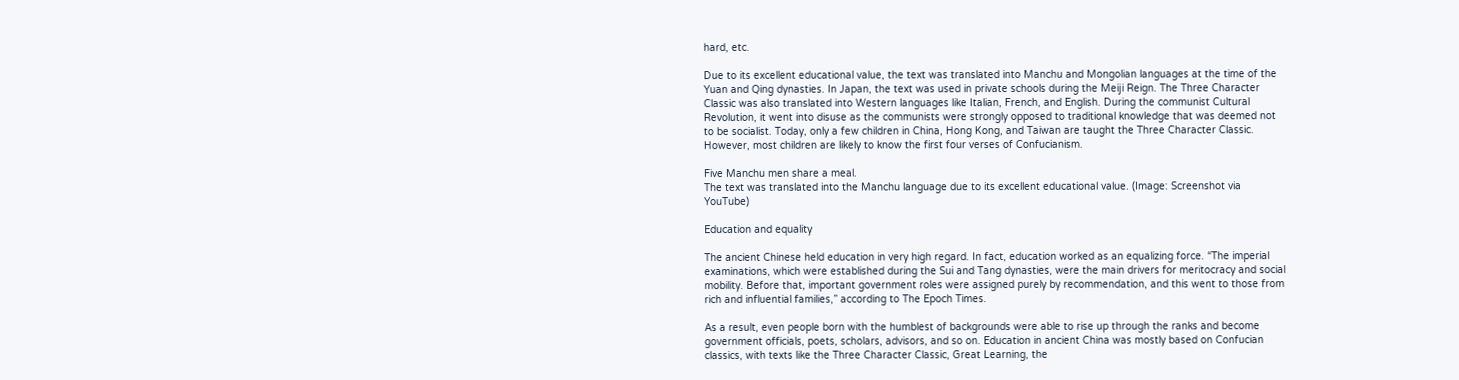hard, etc.

Due to its excellent educational value, the text was translated into Manchu and Mongolian languages at the time of the Yuan and Qing dynasties. In Japan, the text was used in private schools during the Meiji Reign. The Three Character Classic was also translated into Western languages like Italian, French, and English. During the communist Cultural Revolution, it went into disuse as the communists were strongly opposed to traditional knowledge that was deemed not to be socialist. Today, only a few children in China, Hong Kong, and Taiwan are taught the Three Character Classic. However, most children are likely to know the first four verses of Confucianism.

Five Manchu men share a meal.
The text was translated into the Manchu language due to its excellent educational value. (Image: Screenshot via YouTube)

Education and equality

The ancient Chinese held education in very high regard. In fact, education worked as an equalizing force. “The imperial examinations, which were established during the Sui and Tang dynasties, were the main drivers for meritocracy and social mobility. Before that, important government roles were assigned purely by recommendation, and this went to those from rich and influential families,” according to The Epoch Times.

As a result, even people born with the humblest of backgrounds were able to rise up through the ranks and become government officials, poets, scholars, advisors, and so on. Education in ancient China was mostly based on Confucian classics, with texts like the Three Character Classic, Great Learning, the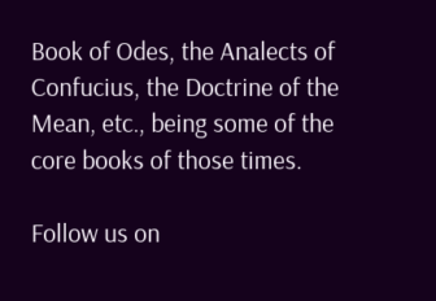Book of Odes, the Analects of Confucius, the Doctrine of the Mean, etc., being some of the core books of those times.

Follow us on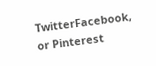TwitterFacebook, or Pinterest